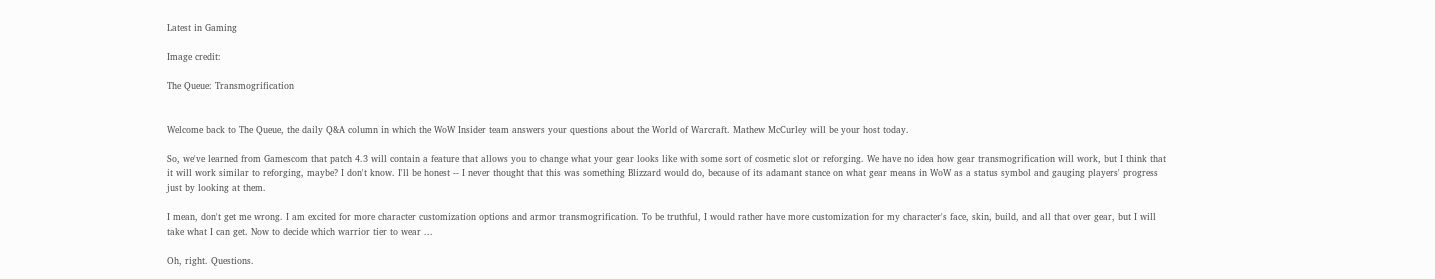Latest in Gaming

Image credit:

The Queue: Transmogrification


Welcome back to The Queue, the daily Q&A column in which the WoW Insider team answers your questions about the World of Warcraft. Mathew McCurley will be your host today.

So, we've learned from Gamescom that patch 4.3 will contain a feature that allows you to change what your gear looks like with some sort of cosmetic slot or reforging. We have no idea how gear transmogrification will work, but I think that it will work similar to reforging, maybe? I don't know. I'll be honest -- I never thought that this was something Blizzard would do, because of its adamant stance on what gear means in WoW as a status symbol and gauging players' progress just by looking at them.

I mean, don't get me wrong. I am excited for more character customization options and armor transmogrification. To be truthful, I would rather have more customization for my character's face, skin, build, and all that over gear, but I will take what I can get. Now to decide which warrior tier to wear ...

Oh, right. Questions.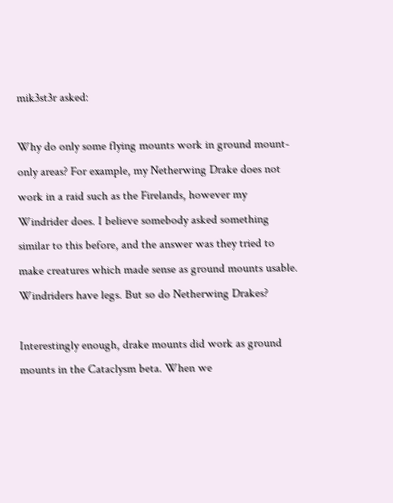mik3st3r asked:

Why do only some flying mounts work in ground mount-only areas? For example, my Netherwing Drake does not work in a raid such as the Firelands, however my Windrider does. I believe somebody asked something similar to this before, and the answer was they tried to make creatures which made sense as ground mounts usable. Windriders have legs. But so do Netherwing Drakes?

Interestingly enough, drake mounts did work as ground mounts in the Cataclysm beta. When we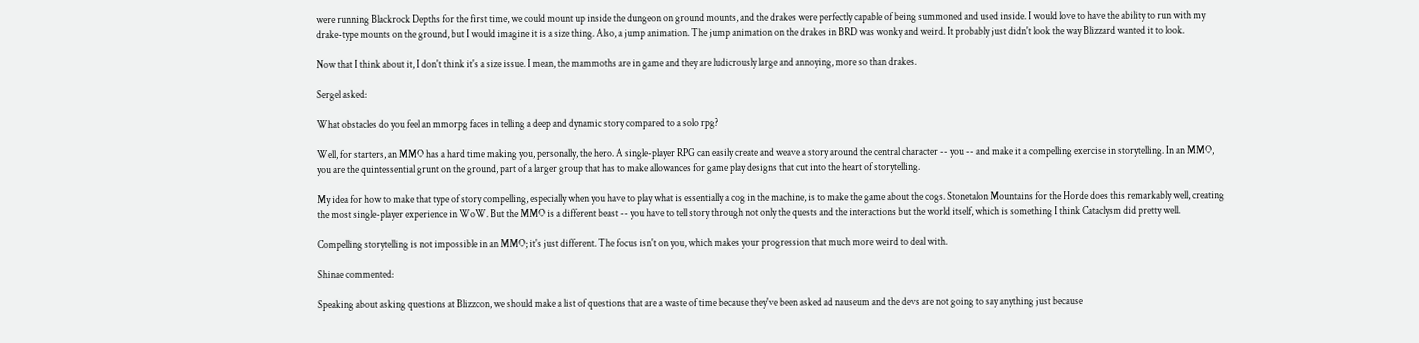were running Blackrock Depths for the first time, we could mount up inside the dungeon on ground mounts, and the drakes were perfectly capable of being summoned and used inside. I would love to have the ability to run with my drake-type mounts on the ground, but I would imagine it is a size thing. Also, a jump animation. The jump animation on the drakes in BRD was wonky and weird. It probably just didn't look the way Blizzard wanted it to look.

Now that I think about it, I don't think it's a size issue. I mean, the mammoths are in game and they are ludicrously large and annoying, more so than drakes.

Sergel asked:

What obstacles do you feel an mmorpg faces in telling a deep and dynamic story compared to a solo rpg?

Well, for starters, an MMO has a hard time making you, personally, the hero. A single-player RPG can easily create and weave a story around the central character -- you -- and make it a compelling exercise in storytelling. In an MMO, you are the quintessential grunt on the ground, part of a larger group that has to make allowances for game play designs that cut into the heart of storytelling.

My idea for how to make that type of story compelling, especially when you have to play what is essentially a cog in the machine, is to make the game about the cogs. Stonetalon Mountains for the Horde does this remarkably well, creating the most single-player experience in WoW. But the MMO is a different beast -- you have to tell story through not only the quests and the interactions but the world itself, which is something I think Cataclysm did pretty well.

Compelling storytelling is not impossible in an MMO; it's just different. The focus isn't on you, which makes your progression that much more weird to deal with.

Shinae commented:

Speaking about asking questions at Blizzcon, we should make a list of questions that are a waste of time because they've been asked ad nauseum and the devs are not going to say anything just because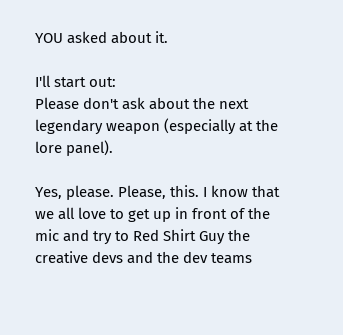YOU asked about it.

I'll start out:
Please don't ask about the next legendary weapon (especially at the lore panel).

Yes, please. Please, this. I know that we all love to get up in front of the mic and try to Red Shirt Guy the creative devs and the dev teams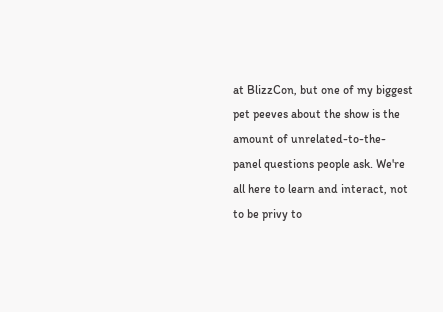at BlizzCon, but one of my biggest pet peeves about the show is the amount of unrelated-to-the-panel questions people ask. We're all here to learn and interact, not to be privy to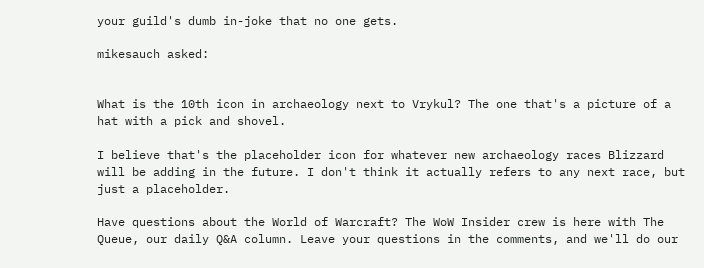your guild's dumb in-joke that no one gets.

mikesauch asked:


What is the 10th icon in archaeology next to Vrykul? The one that's a picture of a hat with a pick and shovel.

I believe that's the placeholder icon for whatever new archaeology races Blizzard will be adding in the future. I don't think it actually refers to any next race, but just a placeholder.

Have questions about the World of Warcraft? The WoW Insider crew is here with The Queue, our daily Q&A column. Leave your questions in the comments, and we'll do our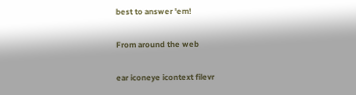best to answer 'em!

From around the web

ear iconeye icontext filevr